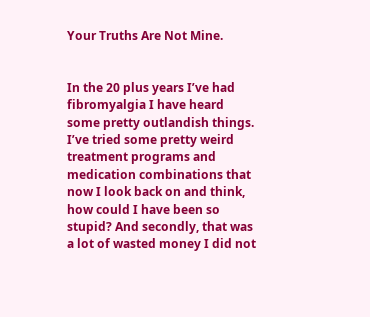Your Truths Are Not Mine.


In the 20 plus years I’ve had fibromyalgia I have heard some pretty outlandish things. I’ve tried some pretty weird treatment programs and medication combinations that now I look back on and think, how could I have been so stupid? And secondly, that was a lot of wasted money I did not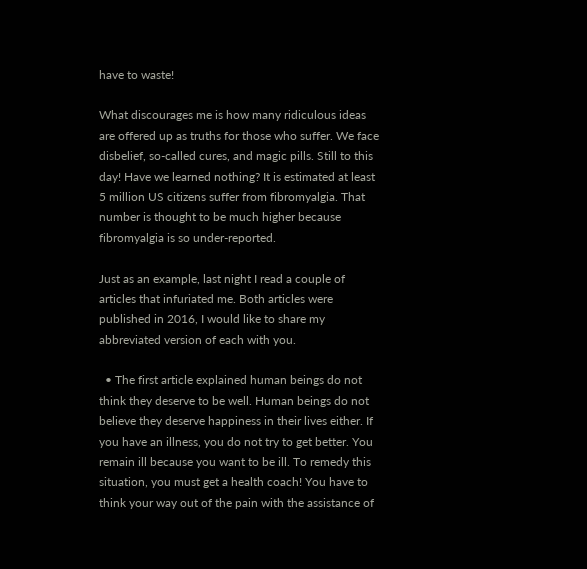have to waste!

What discourages me is how many ridiculous ideas are offered up as truths for those who suffer. We face disbelief, so-called cures, and magic pills. Still to this day! Have we learned nothing? It is estimated at least 5 million US citizens suffer from fibromyalgia. That number is thought to be much higher because fibromyalgia is so under-reported.

Just as an example, last night I read a couple of articles that infuriated me. Both articles were published in 2016, I would like to share my abbreviated version of each with you.

  • The first article explained human beings do not think they deserve to be well. Human beings do not believe they deserve happiness in their lives either. If you have an illness, you do not try to get better. You remain ill because you want to be ill. To remedy this situation, you must get a health coach! You have to think your way out of the pain with the assistance of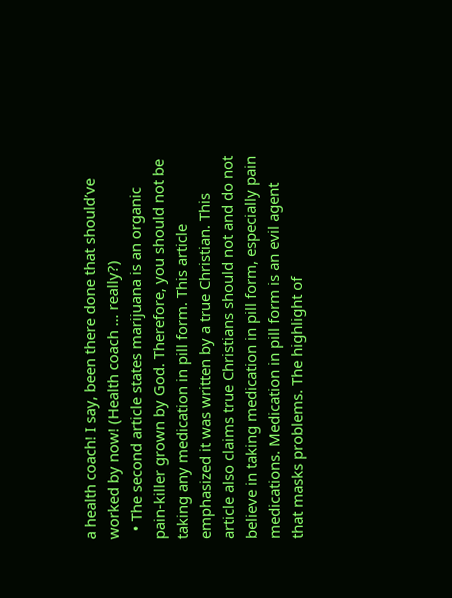a health coach! I say, been there done that should’ve worked by now! (Health coach … really?)
  • The second article states marijuana is an organic pain-killer grown by God. Therefore, you should not be taking any medication in pill form. This article emphasized it was written by a true Christian. This article also claims true Christians should not and do not believe in taking medication in pill form, especially pain medications. Medication in pill form is an evil agent that masks problems. The highlight of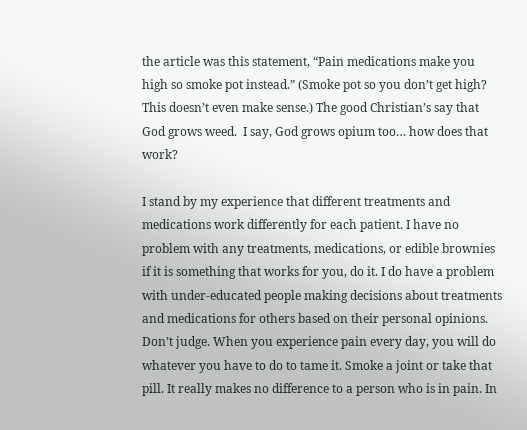the article was this statement, “Pain medications make you high so smoke pot instead.” (Smoke pot so you don’t get high? This doesn’t even make sense.) The good Christian’s say that God grows weed.  I say, God grows opium too… how does that work?

I stand by my experience that different treatments and medications work differently for each patient. I have no problem with any treatments, medications, or edible brownies if it is something that works for you, do it. I do have a problem with under-educated people making decisions about treatments and medications for others based on their personal opinions. Don’t judge. When you experience pain every day, you will do whatever you have to do to tame it. Smoke a joint or take that pill. It really makes no difference to a person who is in pain. In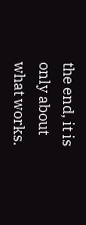the end, it is only about what works.